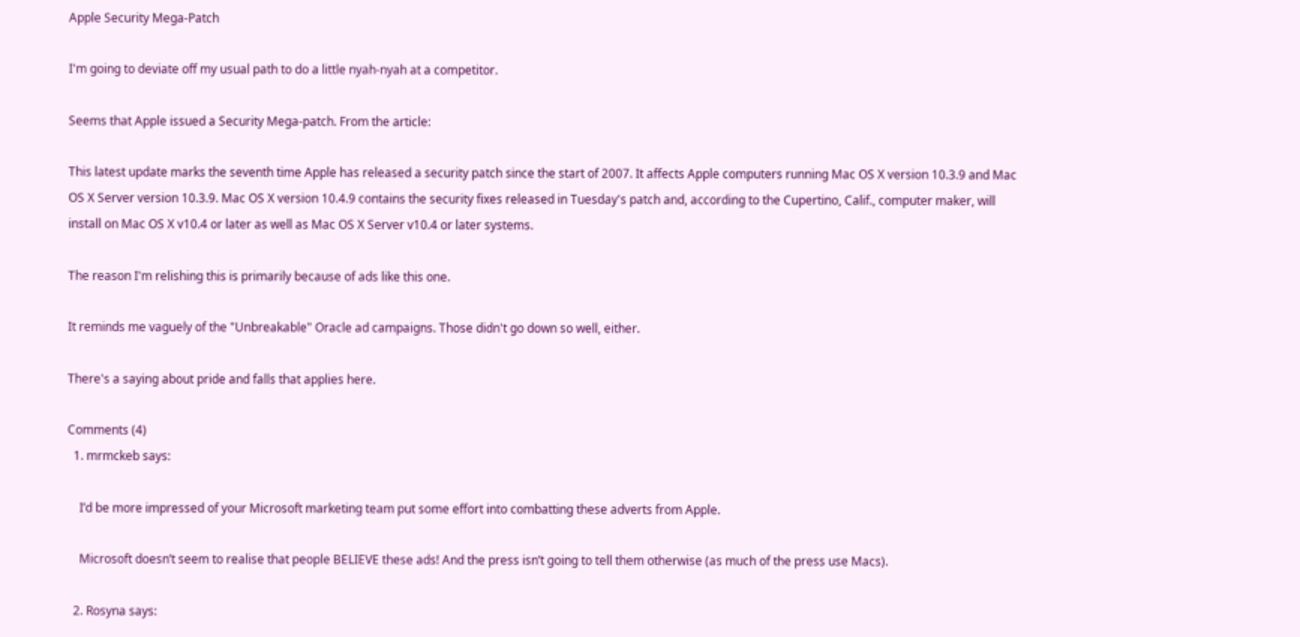Apple Security Mega-Patch

I'm going to deviate off my usual path to do a little nyah-nyah at a competitor.

Seems that Apple issued a Security Mega-patch. From the article:

This latest update marks the seventh time Apple has released a security patch since the start of 2007. It affects Apple computers running Mac OS X version 10.3.9 and Mac OS X Server version 10.3.9. Mac OS X version 10.4.9 contains the security fixes released in Tuesday's patch and, according to the Cupertino, Calif., computer maker, will install on Mac OS X v10.4 or later as well as Mac OS X Server v10.4 or later systems.

The reason I'm relishing this is primarily because of ads like this one.

It reminds me vaguely of the "Unbreakable" Oracle ad campaigns. Those didn't go down so well, either.

There's a saying about pride and falls that applies here.

Comments (4)
  1. mrmckeb says:

    I’d be more impressed of your Microsoft marketing team put some effort into combatting these adverts from Apple.

    Microsoft doesn’t seem to realise that people BELIEVE these ads! And the press isn’t going to tell them otherwise (as much of the press use Macs).

  2. Rosyna says: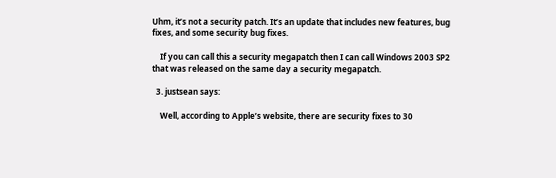Uhm, it’s not a security patch. It’s an update that includes new features, bug fixes, and some security bug fixes.

    If you can call this a security megapatch then I can call Windows 2003 SP2 that was released on the same day a security megapatch.

  3. justsean says:

    Well, according to Apple’s website, there are security fixes to 30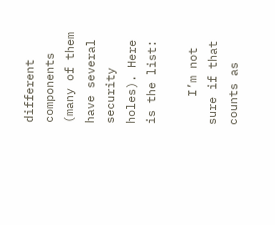different components (many of them have several security holes). Here is the list:

    I’m not sure if that counts as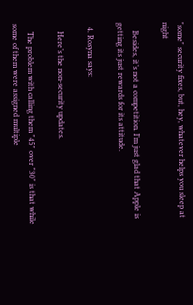"some" security fixes, but, hey, whatever helps you sleep at night

    Besides, it’s not a competition. I’m just glad that Apple is getting its just rewards for its attitude.

  4. Rosyna says:

    Here’s the non-security updates.

    The problem with calling them "45" over "30" is that while some of them were assigned multiple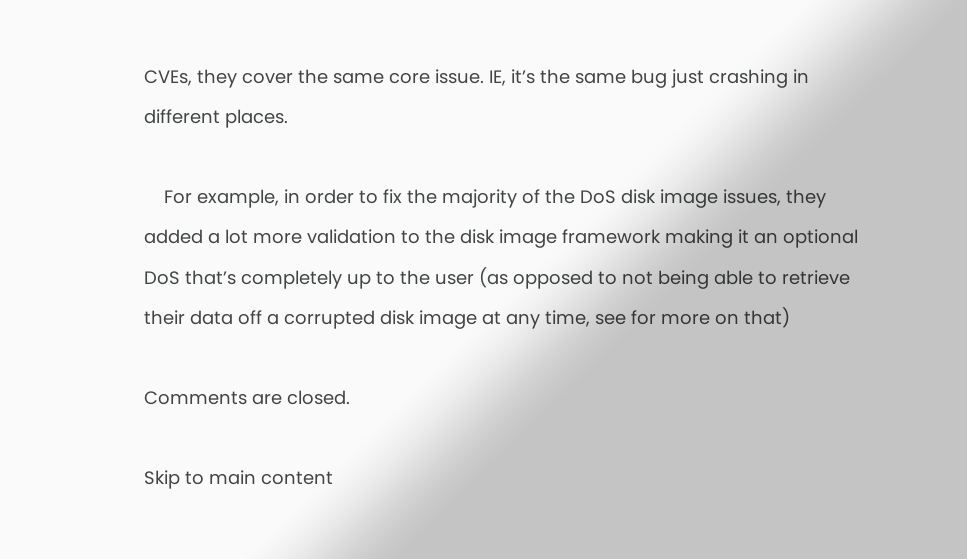CVEs, they cover the same core issue. IE, it’s the same bug just crashing in different places.

    For example, in order to fix the majority of the DoS disk image issues, they added a lot more validation to the disk image framework making it an optional DoS that’s completely up to the user (as opposed to not being able to retrieve their data off a corrupted disk image at any time, see for more on that)

Comments are closed.

Skip to main content